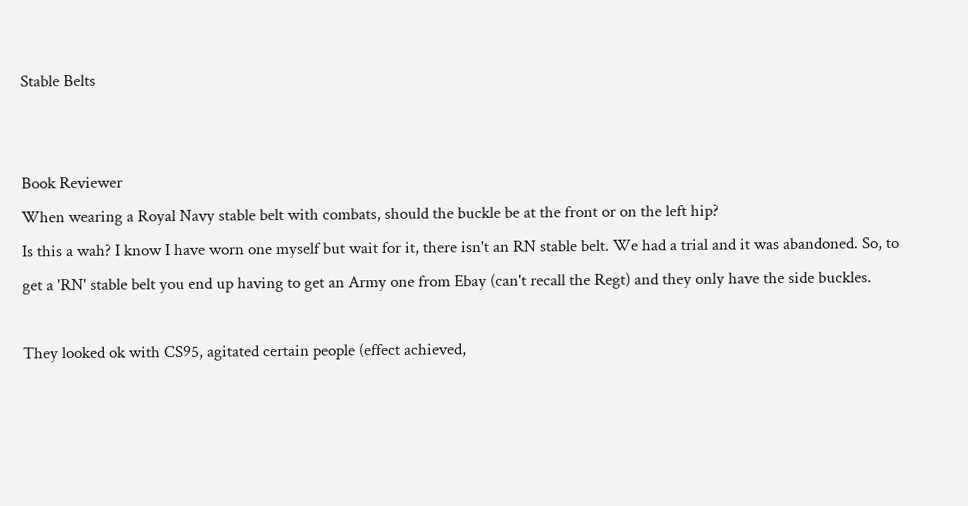Stable Belts


Book Reviewer
When wearing a Royal Navy stable belt with combats, should the buckle be at the front or on the left hip?
Is this a wah? I know I have worn one myself but wait for it, there isn't an RN stable belt. We had a trial and it was abandoned. So, to get a 'RN' stable belt you end up having to get an Army one from Ebay (can't recall the Regt) and they only have the side buckles.

They looked ok with CS95, agitated certain people (effect achieved,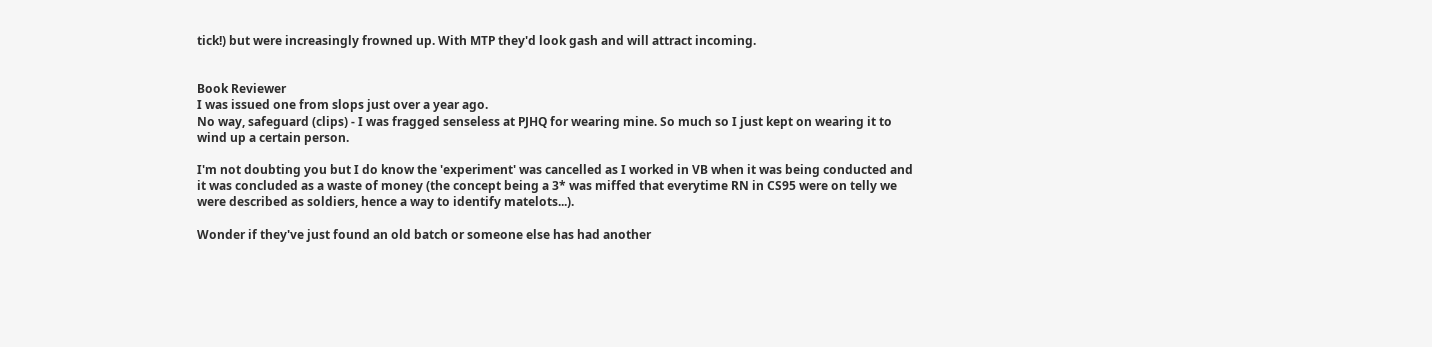tick!) but were increasingly frowned up. With MTP they'd look gash and will attract incoming.


Book Reviewer
I was issued one from slops just over a year ago.
No way, safeguard (clips) - I was fragged senseless at PJHQ for wearing mine. So much so I just kept on wearing it to wind up a certain person.

I'm not doubting you but I do know the 'experiment' was cancelled as I worked in VB when it was being conducted and it was concluded as a waste of money (the concept being a 3* was miffed that everytime RN in CS95 were on telly we were described as soldiers, hence a way to identify matelots...).

Wonder if they've just found an old batch or someone else has had another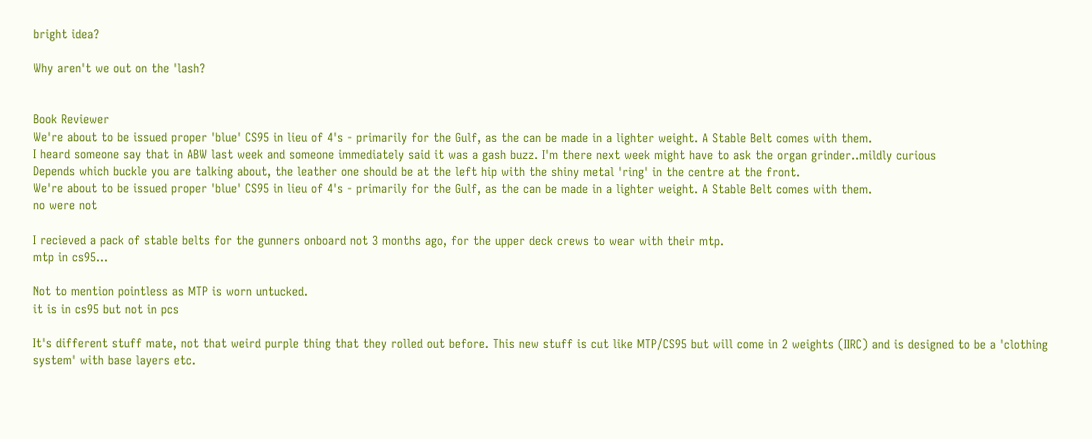bright idea?

Why aren't we out on the 'lash?


Book Reviewer
We're about to be issued proper 'blue' CS95 in lieu of 4's - primarily for the Gulf, as the can be made in a lighter weight. A Stable Belt comes with them.
I heard someone say that in ABW last week and someone immediately said it was a gash buzz. I'm there next week might have to ask the organ grinder..mildly curious
Depends which buckle you are talking about, the leather one should be at the left hip with the shiny metal 'ring' in the centre at the front.
We're about to be issued proper 'blue' CS95 in lieu of 4's - primarily for the Gulf, as the can be made in a lighter weight. A Stable Belt comes with them.
no were not

I recieved a pack of stable belts for the gunners onboard not 3 months ago, for the upper deck crews to wear with their mtp.
mtp in cs95...

Not to mention pointless as MTP is worn untucked.
it is in cs95 but not in pcs

It's different stuff mate, not that weird purple thing that they rolled out before. This new stuff is cut like MTP/CS95 but will come in 2 weights (IIRC) and is designed to be a 'clothing system' with base layers etc.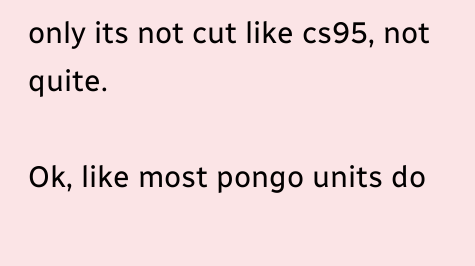only its not cut like cs95, not quite.

Ok, like most pongo units do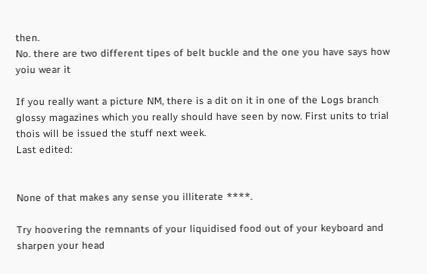then.
No. there are two different tipes of belt buckle and the one you have says how yoiu wear it

If you really want a picture NM, there is a dit on it in one of the Logs branch glossy magazines which you really should have seen by now. First units to trial thois will be issued the stuff next week.
Last edited:


None of that makes any sense you illiterate ****.

Try hoovering the remnants of your liquidised food out of your keyboard and sharpen your head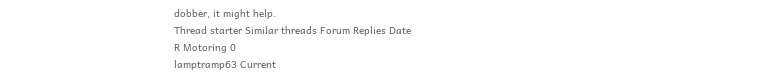dobber, it might help.
Thread starter Similar threads Forum Replies Date
R Motoring 0
lamptramp63 Current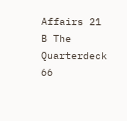Affairs 21
B The Quarterdeck 66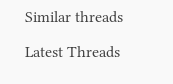Similar threads

Latest Threads